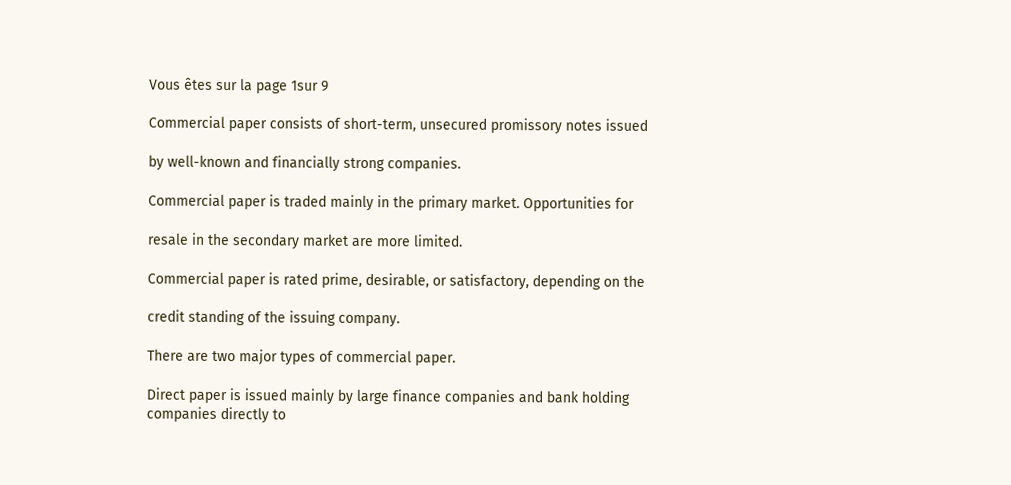Vous êtes sur la page 1sur 9

Commercial paper consists of short-term, unsecured promissory notes issued

by well-known and financially strong companies.

Commercial paper is traded mainly in the primary market. Opportunities for

resale in the secondary market are more limited.

Commercial paper is rated prime, desirable, or satisfactory, depending on the

credit standing of the issuing company.

There are two major types of commercial paper.

Direct paper is issued mainly by large finance companies and bank holding
companies directly to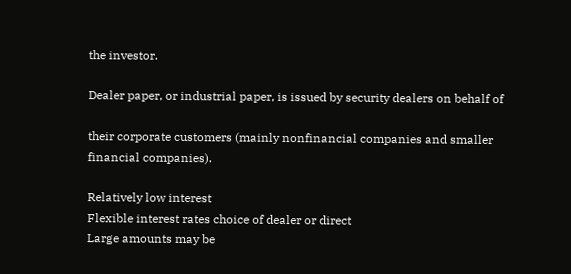the investor.

Dealer paper, or industrial paper, is issued by security dealers on behalf of

their corporate customers (mainly nonfinancial companies and smaller
financial companies).

Relatively low interest
Flexible interest rates choice of dealer or direct
Large amounts may be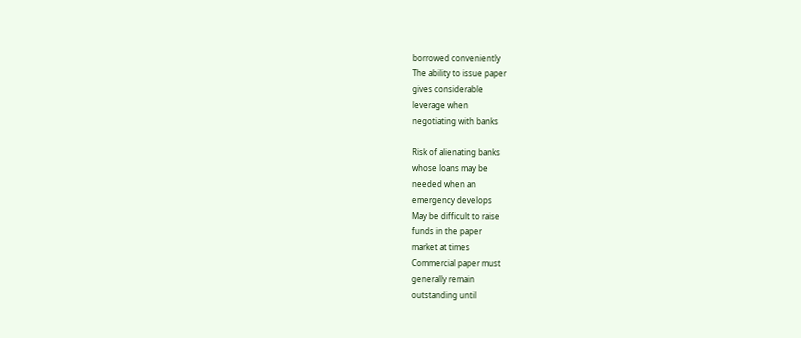borrowed conveniently
The ability to issue paper
gives considerable
leverage when
negotiating with banks

Risk of alienating banks
whose loans may be
needed when an
emergency develops
May be difficult to raise
funds in the paper
market at times
Commercial paper must
generally remain
outstanding until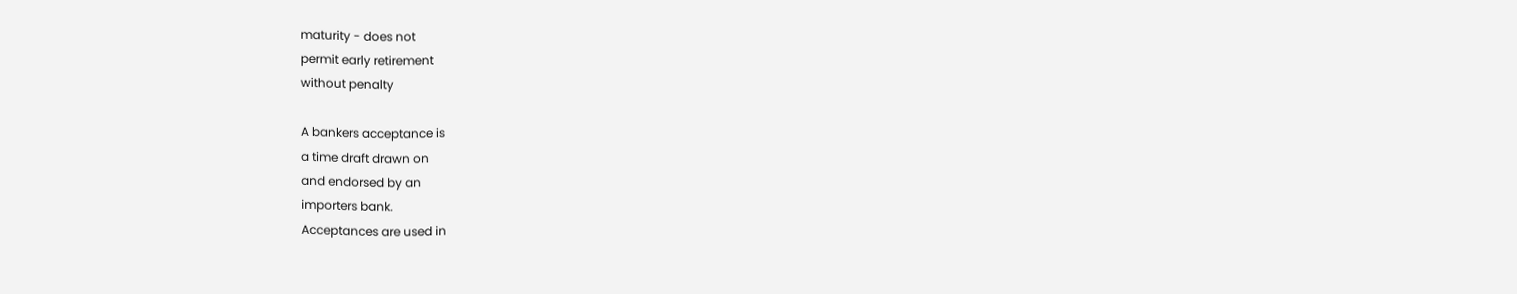maturity - does not
permit early retirement
without penalty

A bankers acceptance is
a time draft drawn on
and endorsed by an
importers bank.
Acceptances are used in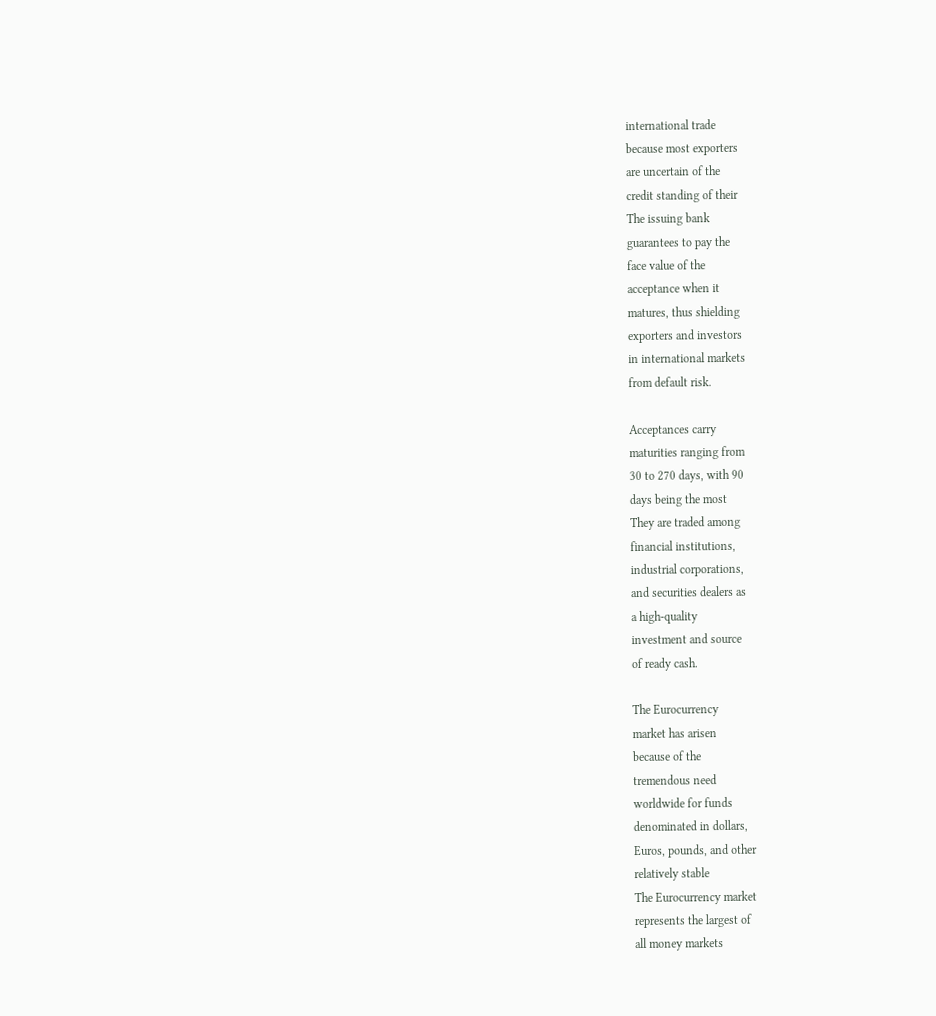international trade
because most exporters
are uncertain of the
credit standing of their
The issuing bank
guarantees to pay the
face value of the
acceptance when it
matures, thus shielding
exporters and investors
in international markets
from default risk.

Acceptances carry
maturities ranging from
30 to 270 days, with 90
days being the most
They are traded among
financial institutions,
industrial corporations,
and securities dealers as
a high-quality
investment and source
of ready cash.

The Eurocurrency
market has arisen
because of the
tremendous need
worldwide for funds
denominated in dollars,
Euros, pounds, and other
relatively stable
The Eurocurrency market
represents the largest of
all money markets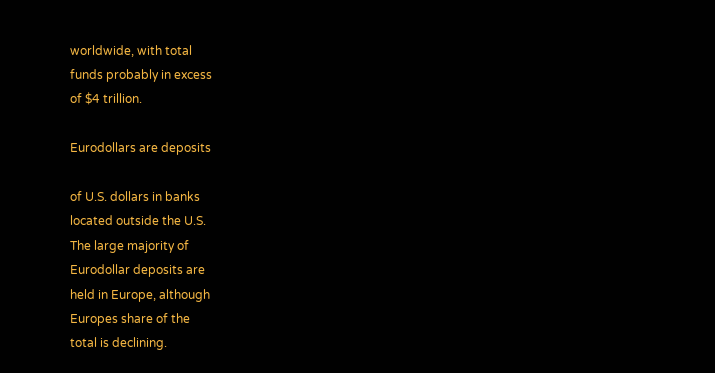worldwide, with total
funds probably in excess
of $4 trillion.

Eurodollars are deposits

of U.S. dollars in banks
located outside the U.S.
The large majority of
Eurodollar deposits are
held in Europe, although
Europes share of the
total is declining.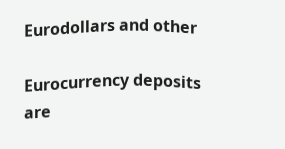Eurodollars and other

Eurocurrency deposits
are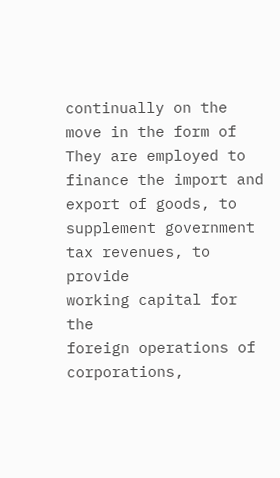continually on the
move in the form of
They are employed to
finance the import and
export of goods, to
supplement government
tax revenues, to provide
working capital for the
foreign operations of
corporations,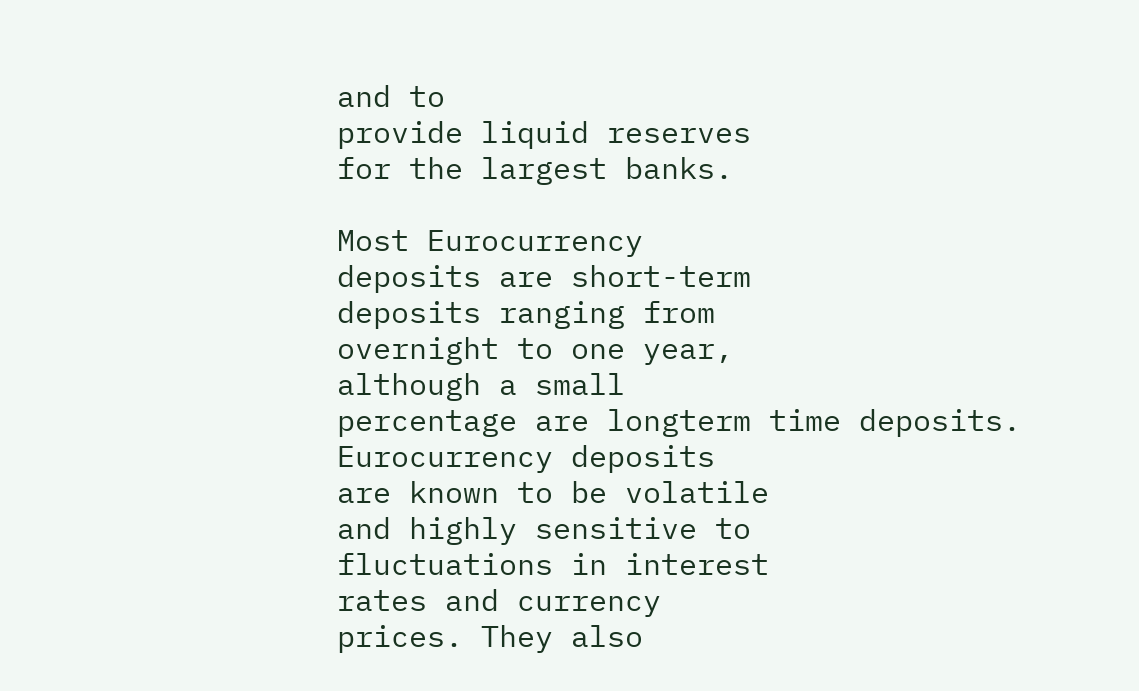and to
provide liquid reserves
for the largest banks.

Most Eurocurrency
deposits are short-term
deposits ranging from
overnight to one year,
although a small
percentage are longterm time deposits.
Eurocurrency deposits
are known to be volatile
and highly sensitive to
fluctuations in interest
rates and currency
prices. They also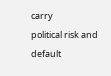carry
political risk and default